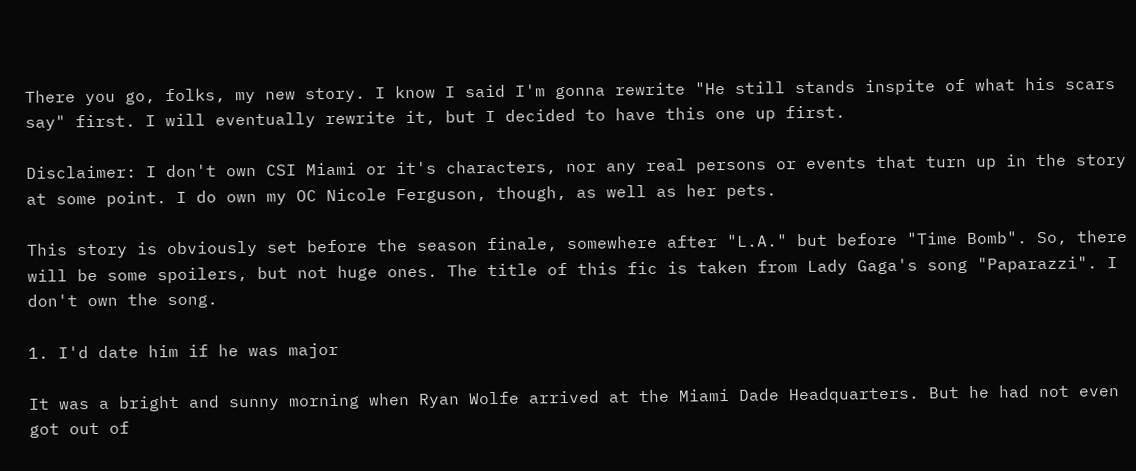There you go, folks, my new story. I know I said I'm gonna rewrite "He still stands inspite of what his scars say" first. I will eventually rewrite it, but I decided to have this one up first.

Disclaimer: I don't own CSI Miami or it's characters, nor any real persons or events that turn up in the story at some point. I do own my OC Nicole Ferguson, though, as well as her pets.

This story is obviously set before the season finale, somewhere after "L.A." but before "Time Bomb". So, there will be some spoilers, but not huge ones. The title of this fic is taken from Lady Gaga's song "Paparazzi". I don't own the song.

1. I'd date him if he was major

It was a bright and sunny morning when Ryan Wolfe arrived at the Miami Dade Headquarters. But he had not even got out of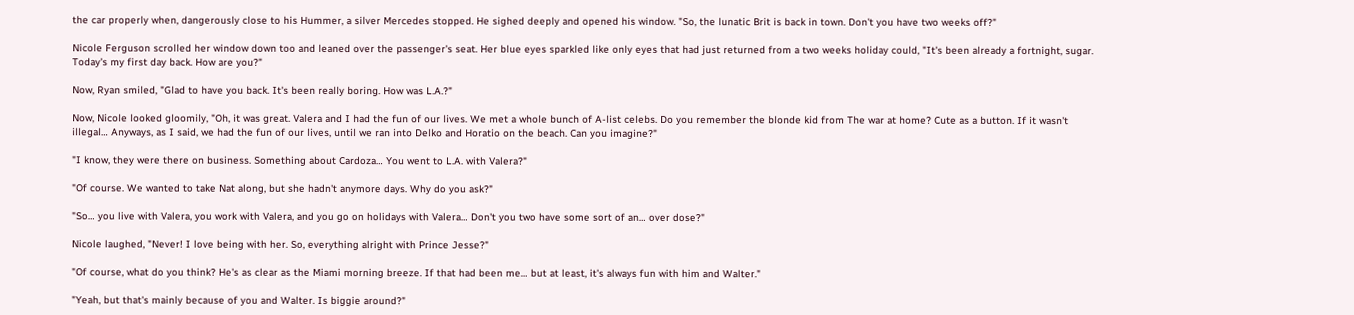the car properly when, dangerously close to his Hummer, a silver Mercedes stopped. He sighed deeply and opened his window. "So, the lunatic Brit is back in town. Don't you have two weeks off?"

Nicole Ferguson scrolled her window down too and leaned over the passenger's seat. Her blue eyes sparkled like only eyes that had just returned from a two weeks holiday could, "It's been already a fortnight, sugar. Today's my first day back. How are you?"

Now, Ryan smiled, "Glad to have you back. It's been really boring. How was L.A.?"

Now, Nicole looked gloomily, "Oh, it was great. Valera and I had the fun of our lives. We met a whole bunch of A-list celebs. Do you remember the blonde kid from The war at home? Cute as a button. If it wasn't illegal… Anyways, as I said, we had the fun of our lives, until we ran into Delko and Horatio on the beach. Can you imagine?"

"I know, they were there on business. Something about Cardoza… You went to L.A. with Valera?"

"Of course. We wanted to take Nat along, but she hadn't anymore days. Why do you ask?"

"So… you live with Valera, you work with Valera, and you go on holidays with Valera… Don't you two have some sort of an… over dose?"

Nicole laughed, "Never! I love being with her. So, everything alright with Prince Jesse?"

"Of course, what do you think? He's as clear as the Miami morning breeze. If that had been me… but at least, it's always fun with him and Walter."

"Yeah, but that's mainly because of you and Walter. Is biggie around?"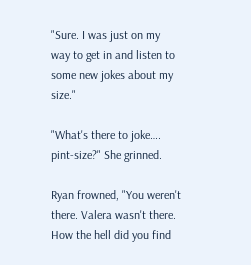"Sure. I was just on my way to get in and listen to some new jokes about my size."

"What's there to joke…. pint-size?" She grinned.

Ryan frowned, "You weren't there. Valera wasn't there. How the hell did you find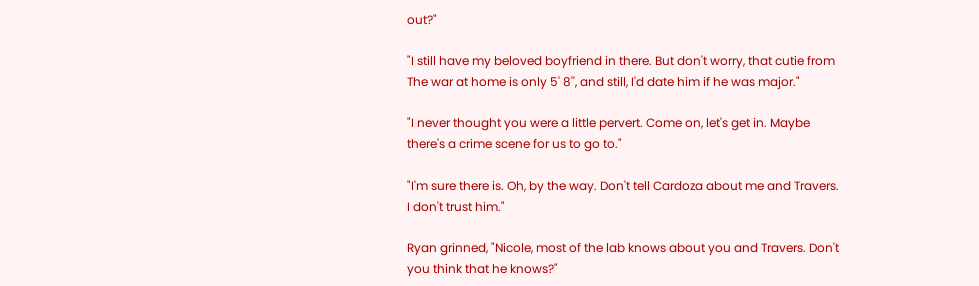out?"

"I still have my beloved boyfriend in there. But don't worry, that cutie from The war at home is only 5' 8'', and still, I'd date him if he was major."

"I never thought you were a little pervert. Come on, let's get in. Maybe there's a crime scene for us to go to."

"I'm sure there is. Oh, by the way. Don't tell Cardoza about me and Travers. I don't trust him."

Ryan grinned, "Nicole, most of the lab knows about you and Travers. Don't you think that he knows?"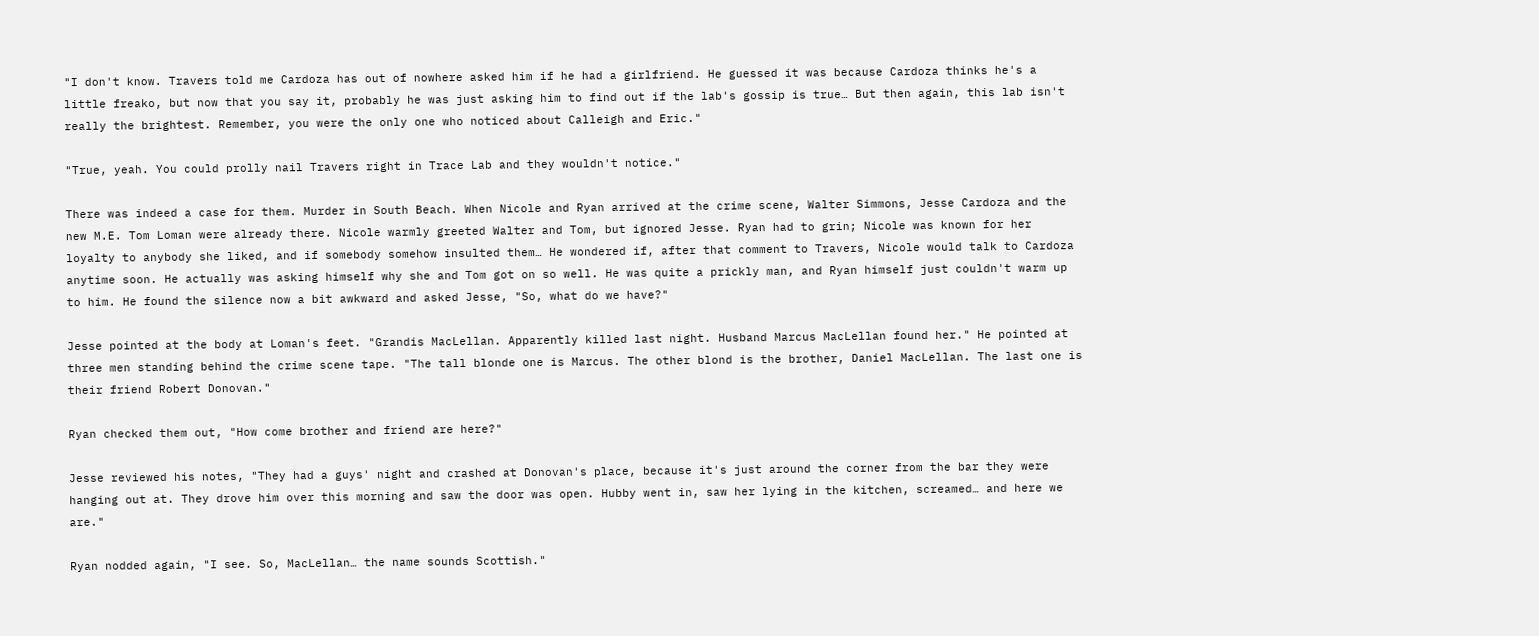"I don't know. Travers told me Cardoza has out of nowhere asked him if he had a girlfriend. He guessed it was because Cardoza thinks he's a little freako, but now that you say it, probably he was just asking him to find out if the lab's gossip is true… But then again, this lab isn't really the brightest. Remember, you were the only one who noticed about Calleigh and Eric."

"True, yeah. You could prolly nail Travers right in Trace Lab and they wouldn't notice."

There was indeed a case for them. Murder in South Beach. When Nicole and Ryan arrived at the crime scene, Walter Simmons, Jesse Cardoza and the new M.E. Tom Loman were already there. Nicole warmly greeted Walter and Tom, but ignored Jesse. Ryan had to grin; Nicole was known for her loyalty to anybody she liked, and if somebody somehow insulted them… He wondered if, after that comment to Travers, Nicole would talk to Cardoza anytime soon. He actually was asking himself why she and Tom got on so well. He was quite a prickly man, and Ryan himself just couldn't warm up to him. He found the silence now a bit awkward and asked Jesse, "So, what do we have?"

Jesse pointed at the body at Loman's feet. "Grandis MacLellan. Apparently killed last night. Husband Marcus MacLellan found her." He pointed at three men standing behind the crime scene tape. "The tall blonde one is Marcus. The other blond is the brother, Daniel MacLellan. The last one is their friend Robert Donovan."

Ryan checked them out, "How come brother and friend are here?"

Jesse reviewed his notes, "They had a guys' night and crashed at Donovan's place, because it's just around the corner from the bar they were hanging out at. They drove him over this morning and saw the door was open. Hubby went in, saw her lying in the kitchen, screamed… and here we are."

Ryan nodded again, "I see. So, MacLellan… the name sounds Scottish."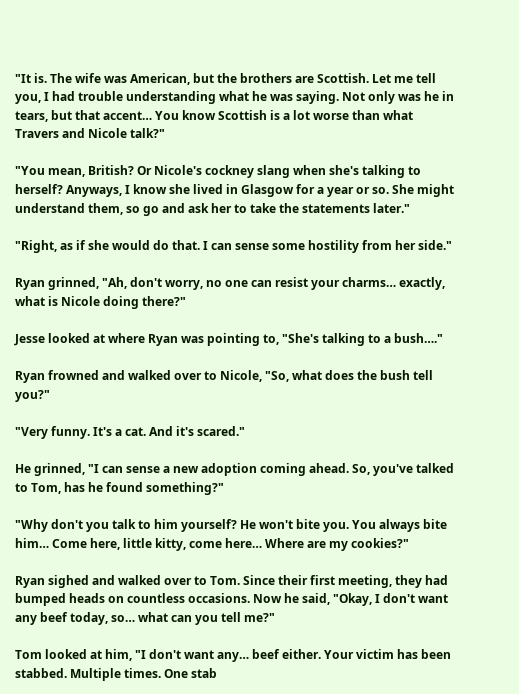"It is. The wife was American, but the brothers are Scottish. Let me tell you, I had trouble understanding what he was saying. Not only was he in tears, but that accent… You know Scottish is a lot worse than what Travers and Nicole talk?"

"You mean, British? Or Nicole's cockney slang when she's talking to herself? Anyways, I know she lived in Glasgow for a year or so. She might understand them, so go and ask her to take the statements later."

"Right, as if she would do that. I can sense some hostility from her side."

Ryan grinned, "Ah, don't worry, no one can resist your charms… exactly, what is Nicole doing there?"

Jesse looked at where Ryan was pointing to, "She's talking to a bush…."

Ryan frowned and walked over to Nicole, "So, what does the bush tell you?"

"Very funny. It's a cat. And it's scared."

He grinned, "I can sense a new adoption coming ahead. So, you've talked to Tom, has he found something?"

"Why don't you talk to him yourself? He won't bite you. You always bite him… Come here, little kitty, come here… Where are my cookies?"

Ryan sighed and walked over to Tom. Since their first meeting, they had bumped heads on countless occasions. Now he said, "Okay, I don't want any beef today, so… what can you tell me?"

Tom looked at him, "I don't want any… beef either. Your victim has been stabbed. Multiple times. One stab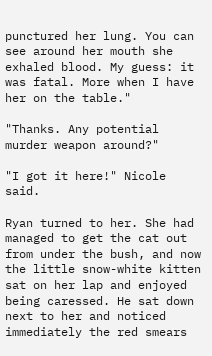punctured her lung. You can see around her mouth she exhaled blood. My guess: it was fatal. More when I have her on the table."

"Thanks. Any potential murder weapon around?"

"I got it here!" Nicole said.

Ryan turned to her. She had managed to get the cat out from under the bush, and now the little snow-white kitten sat on her lap and enjoyed being caressed. He sat down next to her and noticed immediately the red smears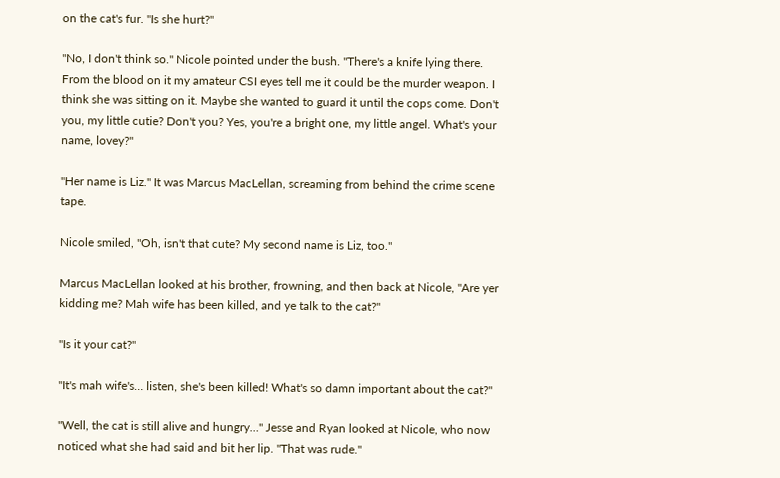on the cat's fur. "Is she hurt?"

"No, I don't think so." Nicole pointed under the bush. "There's a knife lying there. From the blood on it my amateur CSI eyes tell me it could be the murder weapon. I think she was sitting on it. Maybe she wanted to guard it until the cops come. Don't you, my little cutie? Don't you? Yes, you're a bright one, my little angel. What's your name, lovey?"

"Her name is Liz." It was Marcus MacLellan, screaming from behind the crime scene tape.

Nicole smiled, "Oh, isn't that cute? My second name is Liz, too."

Marcus MacLellan looked at his brother, frowning, and then back at Nicole, "Are yer kidding me? Mah wife has been killed, and ye talk to the cat?"

"Is it your cat?"

"It's mah wife's… listen, she's been killed! What's so damn important about the cat?"

"Well, the cat is still alive and hungry…" Jesse and Ryan looked at Nicole, who now noticed what she had said and bit her lip. "That was rude."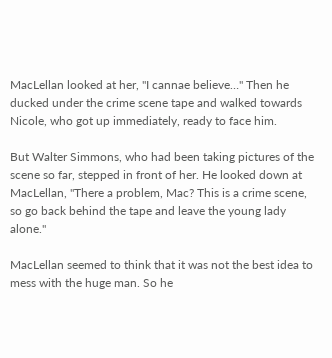MacLellan looked at her, "I cannae believe…" Then he ducked under the crime scene tape and walked towards Nicole, who got up immediately, ready to face him.

But Walter Simmons, who had been taking pictures of the scene so far, stepped in front of her. He looked down at MacLellan, "There a problem, Mac? This is a crime scene, so go back behind the tape and leave the young lady alone."

MacLellan seemed to think that it was not the best idea to mess with the huge man. So he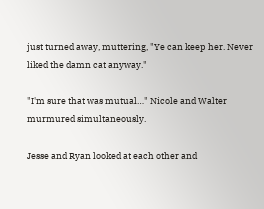just turned away, muttering, "Ye can keep her. Never liked the damn cat anyway."

"I'm sure that was mutual…" Nicole and Walter murmured simultaneously.

Jesse and Ryan looked at each other and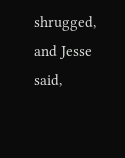shrugged, and Jesse said,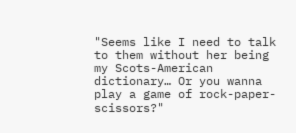"Seems like I need to talk to them without her being my Scots-American dictionary… Or you wanna play a game of rock-paper-scissors?"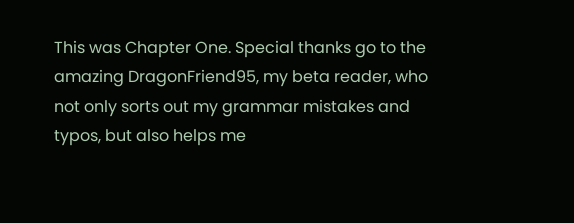This was Chapter One. Special thanks go to the amazing DragonFriend95, my beta reader, who not only sorts out my grammar mistakes and typos, but also helps me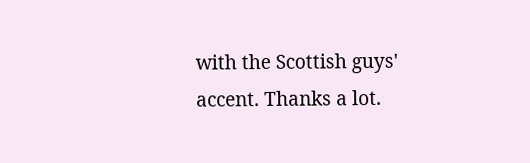with the Scottish guys' accent. Thanks a lot.